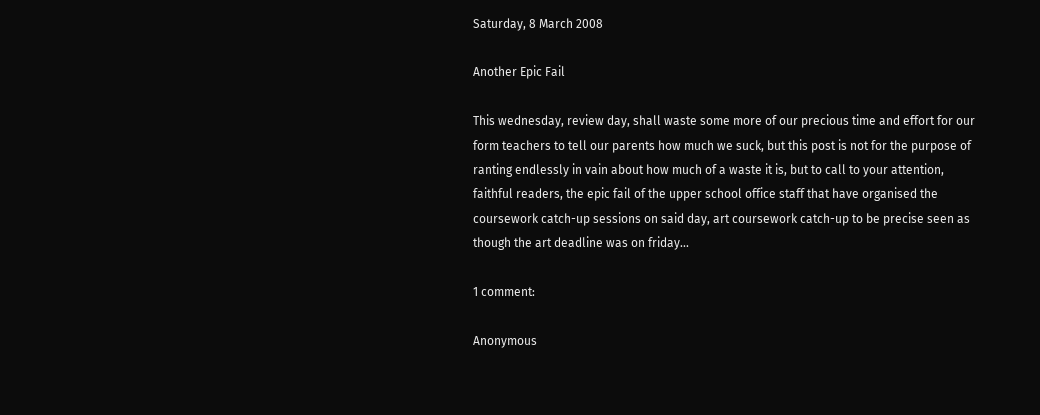Saturday, 8 March 2008

Another Epic Fail

This wednesday, review day, shall waste some more of our precious time and effort for our form teachers to tell our parents how much we suck, but this post is not for the purpose of ranting endlessly in vain about how much of a waste it is, but to call to your attention, faithful readers, the epic fail of the upper school office staff that have organised the coursework catch-up sessions on said day, art coursework catch-up to be precise seen as though the art deadline was on friday...

1 comment:

Anonymous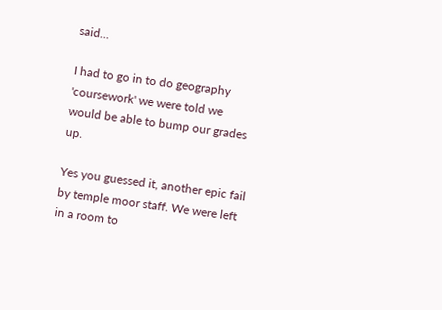said...

I had to go in to do geography 'coursework' we were told we would be able to bump our grades up.

Yes you guessed it, another epic fail by temple moor staff. We were left in a room to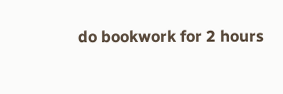do bookwork for 2 hours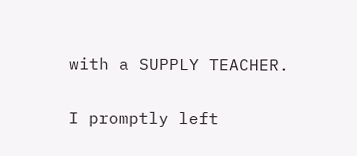with a SUPPLY TEACHER.

I promptly left